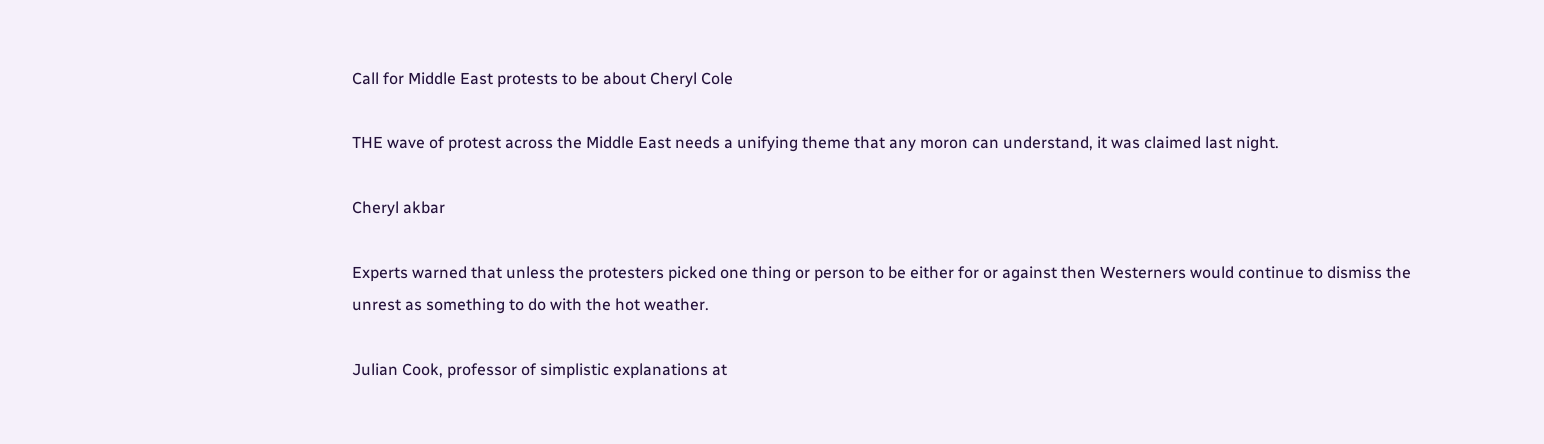Call for Middle East protests to be about Cheryl Cole

THE wave of protest across the Middle East needs a unifying theme that any moron can understand, it was claimed last night.

Cheryl akbar

Experts warned that unless the protesters picked one thing or person to be either for or against then Westerners would continue to dismiss the unrest as something to do with the hot weather.

Julian Cook, professor of simplistic explanations at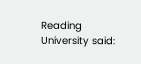Reading University said: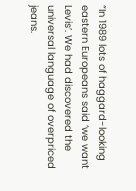“In 1989 lots of haggard-looking eastern Europeans said ‘we want Levis’. We had discovered the universal language of overpriced jeans.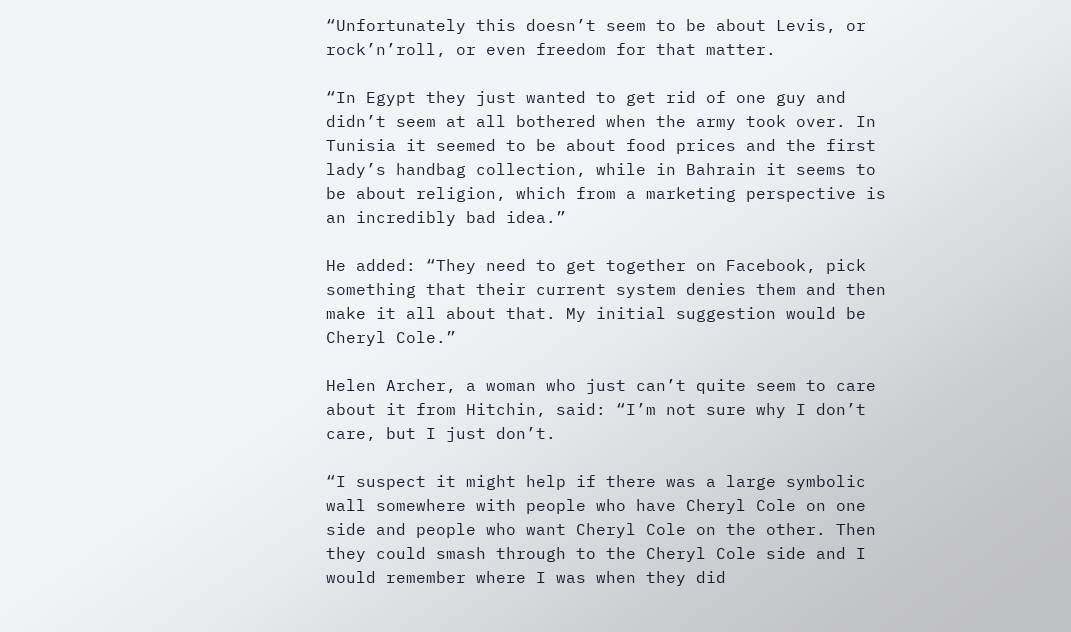“Unfortunately this doesn’t seem to be about Levis, or rock’n’roll, or even freedom for that matter.

“In Egypt they just wanted to get rid of one guy and didn’t seem at all bothered when the army took over. In Tunisia it seemed to be about food prices and the first lady’s handbag collection, while in Bahrain it seems to be about religion, which from a marketing perspective is an incredibly bad idea.”

He added: “They need to get together on Facebook, pick something that their current system denies them and then make it all about that. My initial suggestion would be Cheryl Cole.”

Helen Archer, a woman who just can’t quite seem to care about it from Hitchin, said: “I’m not sure why I don’t care, but I just don’t.

“I suspect it might help if there was a large symbolic wall somewhere with people who have Cheryl Cole on one side and people who want Cheryl Cole on the other. Then they could smash through to the Cheryl Cole side and I would remember where I was when they did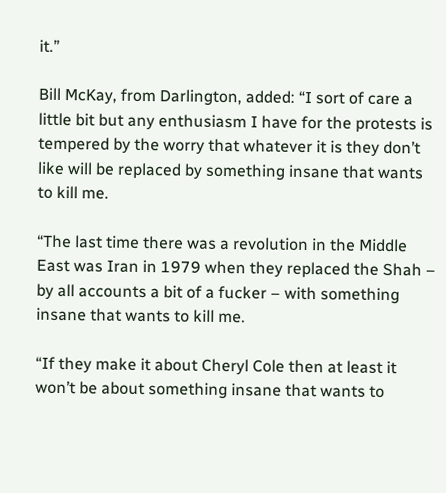it.”

Bill McKay, from Darlington, added: “I sort of care a little bit but any enthusiasm I have for the protests is tempered by the worry that whatever it is they don’t like will be replaced by something insane that wants to kill me.

“The last time there was a revolution in the Middle East was Iran in 1979 when they replaced the Shah – by all accounts a bit of a fucker – with something insane that wants to kill me.

“If they make it about Cheryl Cole then at least it won’t be about something insane that wants to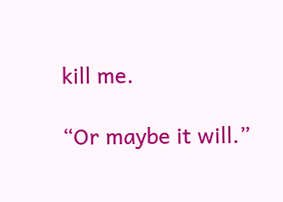kill me.

“Or maybe it will.”